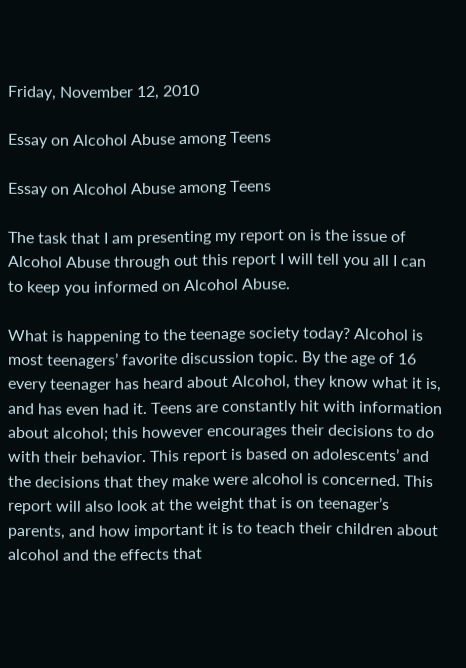Friday, November 12, 2010

Essay on Alcohol Abuse among Teens

Essay on Alcohol Abuse among Teens

The task that I am presenting my report on is the issue of Alcohol Abuse through out this report I will tell you all I can to keep you informed on Alcohol Abuse.

What is happening to the teenage society today? Alcohol is most teenagers’ favorite discussion topic. By the age of 16 every teenager has heard about Alcohol, they know what it is, and has even had it. Teens are constantly hit with information about alcohol; this however encourages their decisions to do with their behavior. This report is based on adolescents’ and the decisions that they make were alcohol is concerned. This report will also look at the weight that is on teenager’s parents, and how important it is to teach their children about alcohol and the effects that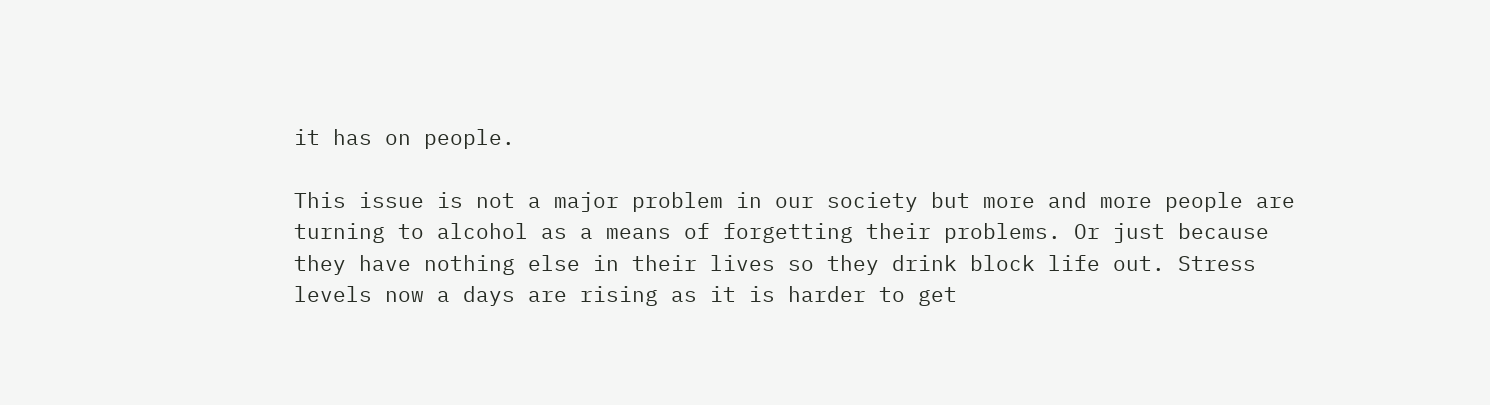it has on people.

This issue is not a major problem in our society but more and more people are turning to alcohol as a means of forgetting their problems. Or just because they have nothing else in their lives so they drink block life out. Stress levels now a days are rising as it is harder to get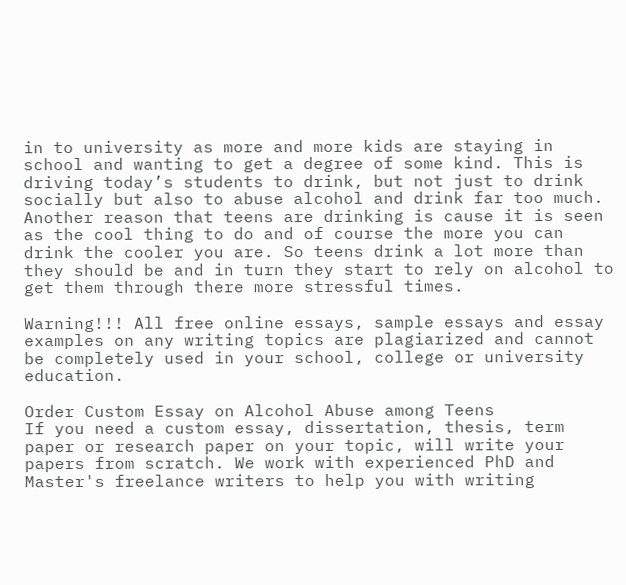in to university as more and more kids are staying in school and wanting to get a degree of some kind. This is driving today’s students to drink, but not just to drink socially but also to abuse alcohol and drink far too much. Another reason that teens are drinking is cause it is seen as the cool thing to do and of course the more you can drink the cooler you are. So teens drink a lot more than they should be and in turn they start to rely on alcohol to get them through there more stressful times.

Warning!!! All free online essays, sample essays and essay examples on any writing topics are plagiarized and cannot be completely used in your school, college or university education.

Order Custom Essay on Alcohol Abuse among Teens
If you need a custom essay, dissertation, thesis, term paper or research paper on your topic, will write your papers from scratch. We work with experienced PhD and Master's freelance writers to help you with writing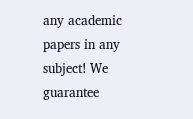any academic papers in any subject! We guarantee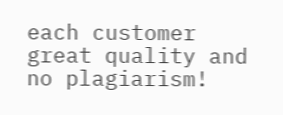each customer great quality and no plagiarism!